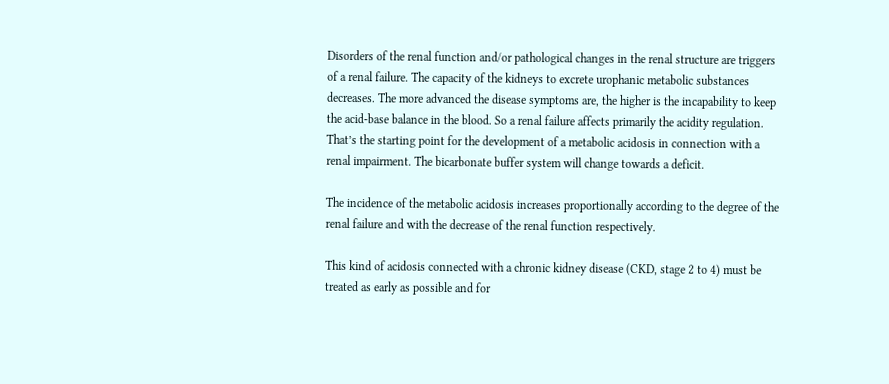Disorders of the renal function and/or pathological changes in the renal structure are triggers of a renal failure. The capacity of the kidneys to excrete urophanic metabolic substances decreases. The more advanced the disease symptoms are, the higher is the incapability to keep the acid-base balance in the blood. So a renal failure affects primarily the acidity regulation. That’s the starting point for the development of a metabolic acidosis in connection with a renal impairment. The bicarbonate buffer system will change towards a deficit.

The incidence of the metabolic acidosis increases proportionally according to the degree of the renal failure and with the decrease of the renal function respectively.

This kind of acidosis connected with a chronic kidney disease (CKD, stage 2 to 4) must be treated as early as possible and for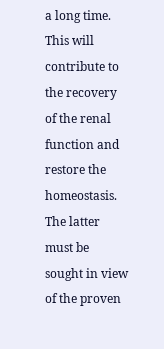a long time. This will contribute to the recovery of the renal function and restore the homeostasis. The latter must be sought in view of the proven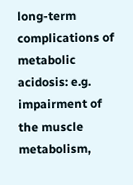long-term complications of metabolic acidosis: e.g. impairment of the muscle metabolism,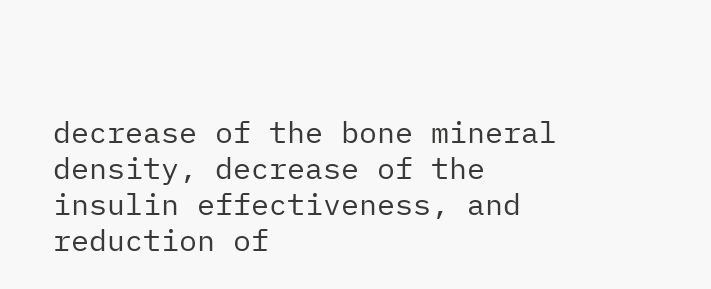decrease of the bone mineral density, decrease of the insulin effectiveness, and reduction of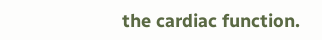the cardiac function.